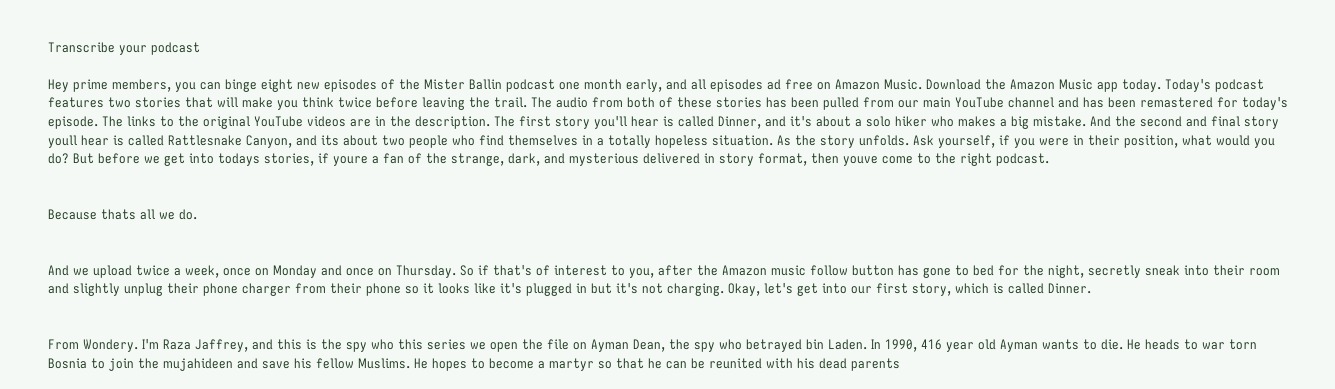Transcribe your podcast

Hey prime members, you can binge eight new episodes of the Mister Ballin podcast one month early, and all episodes ad free on Amazon Music. Download the Amazon Music app today. Today's podcast features two stories that will make you think twice before leaving the trail. The audio from both of these stories has been pulled from our main YouTube channel and has been remastered for today's episode. The links to the original YouTube videos are in the description. The first story you'll hear is called Dinner, and it's about a solo hiker who makes a big mistake. And the second and final story youll hear is called Rattlesnake Canyon, and its about two people who find themselves in a totally hopeless situation. As the story unfolds. Ask yourself, if you were in their position, what would you do? But before we get into todays stories, if youre a fan of the strange, dark, and mysterious delivered in story format, then youve come to the right podcast.


Because thats all we do.


And we upload twice a week, once on Monday and once on Thursday. So if that's of interest to you, after the Amazon music follow button has gone to bed for the night, secretly sneak into their room and slightly unplug their phone charger from their phone so it looks like it's plugged in but it's not charging. Okay, let's get into our first story, which is called Dinner.


From Wondery. I'm Raza Jaffrey, and this is the spy who this series we open the file on Ayman Dean, the spy who betrayed bin Laden. In 1990, 416 year old Ayman wants to die. He heads to war torn Bosnia to join the mujahideen and save his fellow Muslims. He hopes to become a martyr so that he can be reunited with his dead parents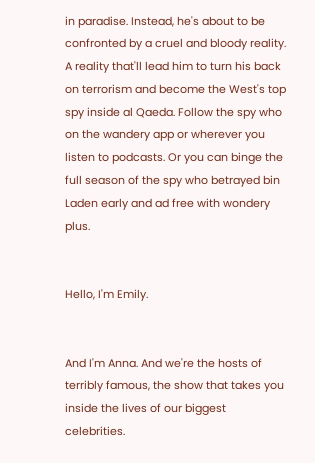in paradise. Instead, he's about to be confronted by a cruel and bloody reality. A reality that'll lead him to turn his back on terrorism and become the West's top spy inside al Qaeda. Follow the spy who on the wandery app or wherever you listen to podcasts. Or you can binge the full season of the spy who betrayed bin Laden early and ad free with wondery plus.


Hello, I'm Emily.


And I'm Anna. And we're the hosts of terribly famous, the show that takes you inside the lives of our biggest celebrities.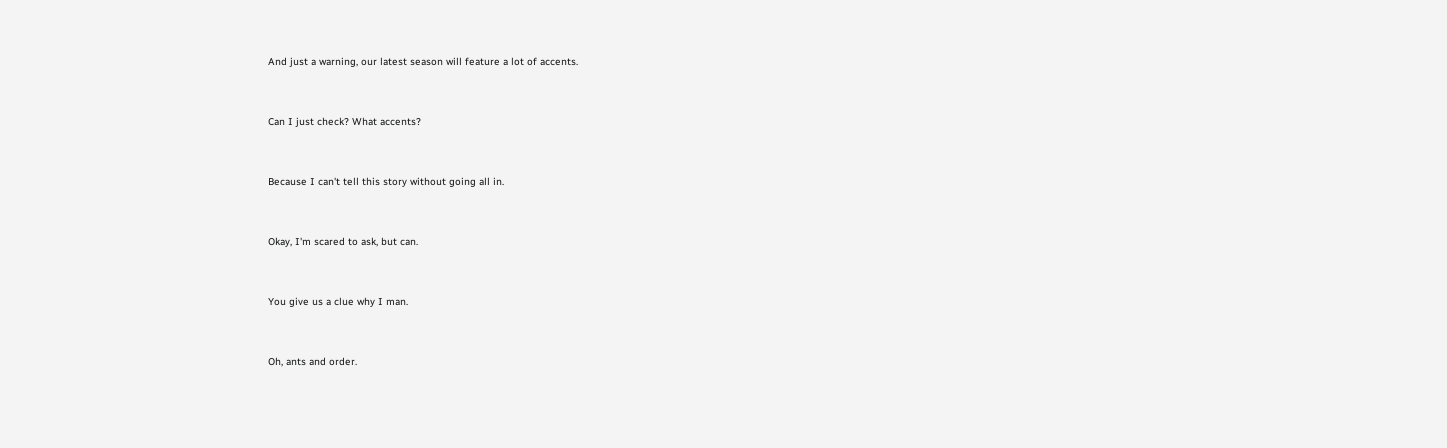And just a warning, our latest season will feature a lot of accents.


Can I just check? What accents?


Because I can't tell this story without going all in.


Okay, I'm scared to ask, but can.


You give us a clue why I man.


Oh, ants and order.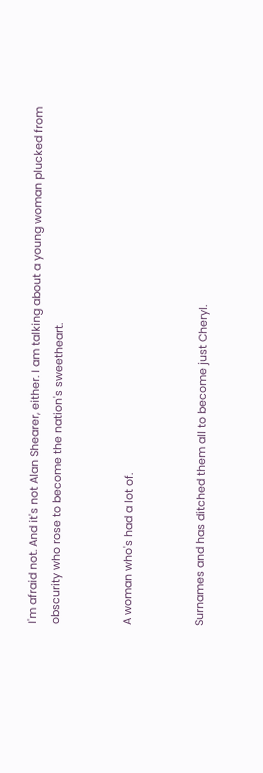I'm afraid not. And it's not Alan Shearer, either. I am talking about a young woman plucked from obscurity who rose to become the nation's sweetheart.


A woman who's had a lot of.


Surnames and has ditched them all to become just Cheryl.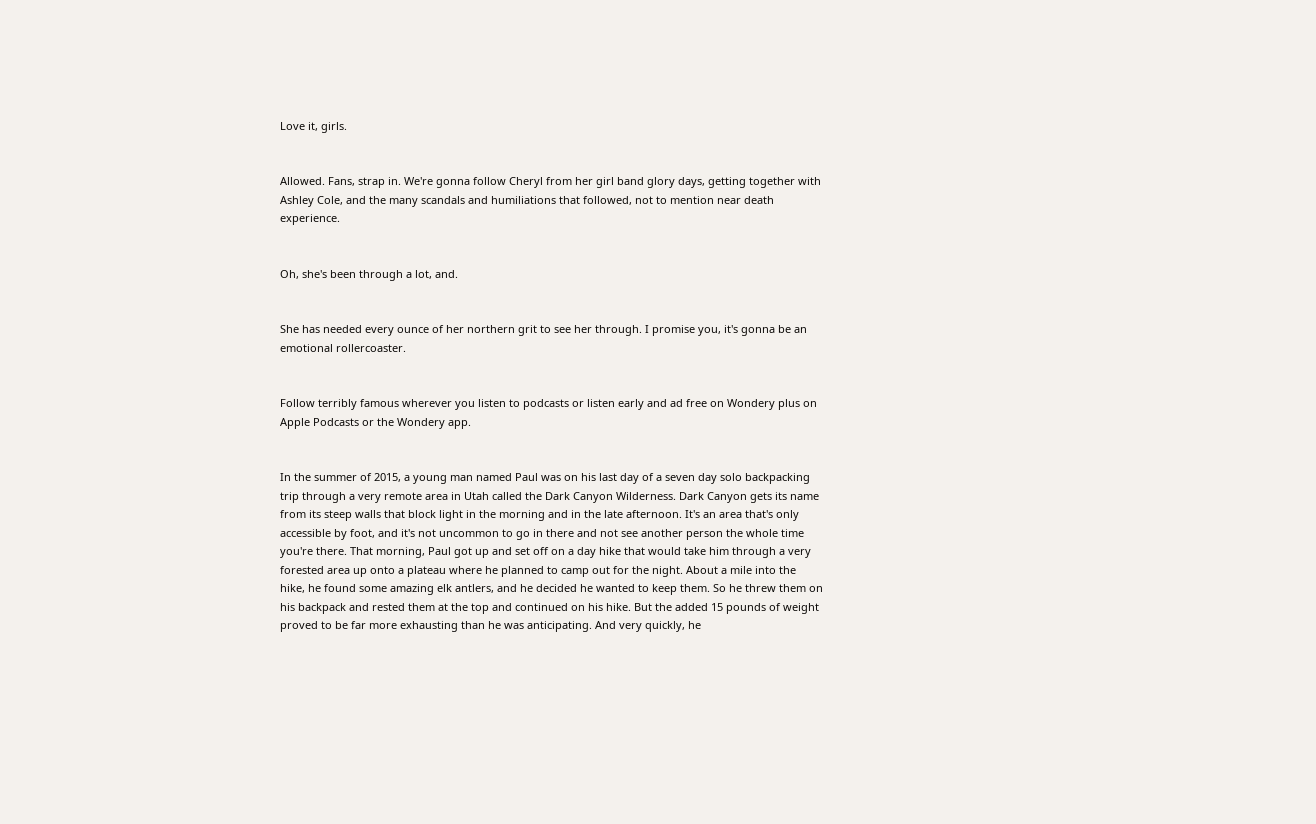Love it, girls.


Allowed. Fans, strap in. We're gonna follow Cheryl from her girl band glory days, getting together with Ashley Cole, and the many scandals and humiliations that followed, not to mention near death experience.


Oh, she's been through a lot, and.


She has needed every ounce of her northern grit to see her through. I promise you, it's gonna be an emotional rollercoaster.


Follow terribly famous wherever you listen to podcasts or listen early and ad free on Wondery plus on Apple Podcasts or the Wondery app.


In the summer of 2015, a young man named Paul was on his last day of a seven day solo backpacking trip through a very remote area in Utah called the Dark Canyon Wilderness. Dark Canyon gets its name from its steep walls that block light in the morning and in the late afternoon. It's an area that's only accessible by foot, and it's not uncommon to go in there and not see another person the whole time you're there. That morning, Paul got up and set off on a day hike that would take him through a very forested area up onto a plateau where he planned to camp out for the night. About a mile into the hike, he found some amazing elk antlers, and he decided he wanted to keep them. So he threw them on his backpack and rested them at the top and continued on his hike. But the added 15 pounds of weight proved to be far more exhausting than he was anticipating. And very quickly, he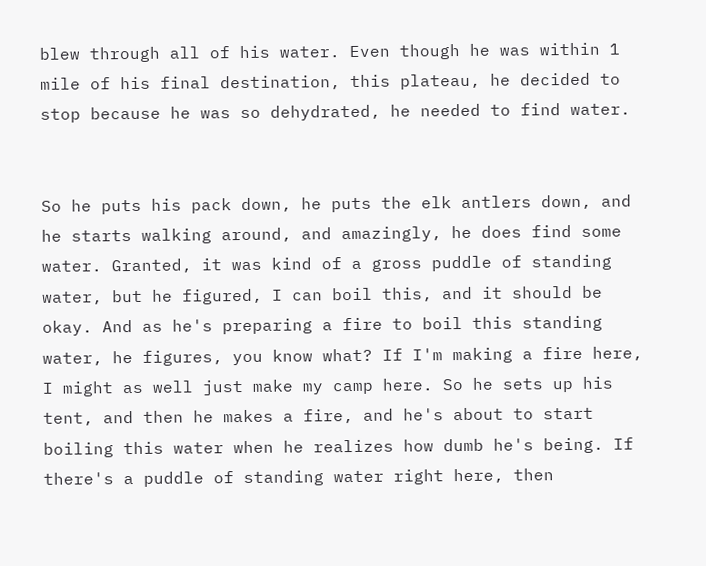blew through all of his water. Even though he was within 1 mile of his final destination, this plateau, he decided to stop because he was so dehydrated, he needed to find water.


So he puts his pack down, he puts the elk antlers down, and he starts walking around, and amazingly, he does find some water. Granted, it was kind of a gross puddle of standing water, but he figured, I can boil this, and it should be okay. And as he's preparing a fire to boil this standing water, he figures, you know what? If I'm making a fire here, I might as well just make my camp here. So he sets up his tent, and then he makes a fire, and he's about to start boiling this water when he realizes how dumb he's being. If there's a puddle of standing water right here, then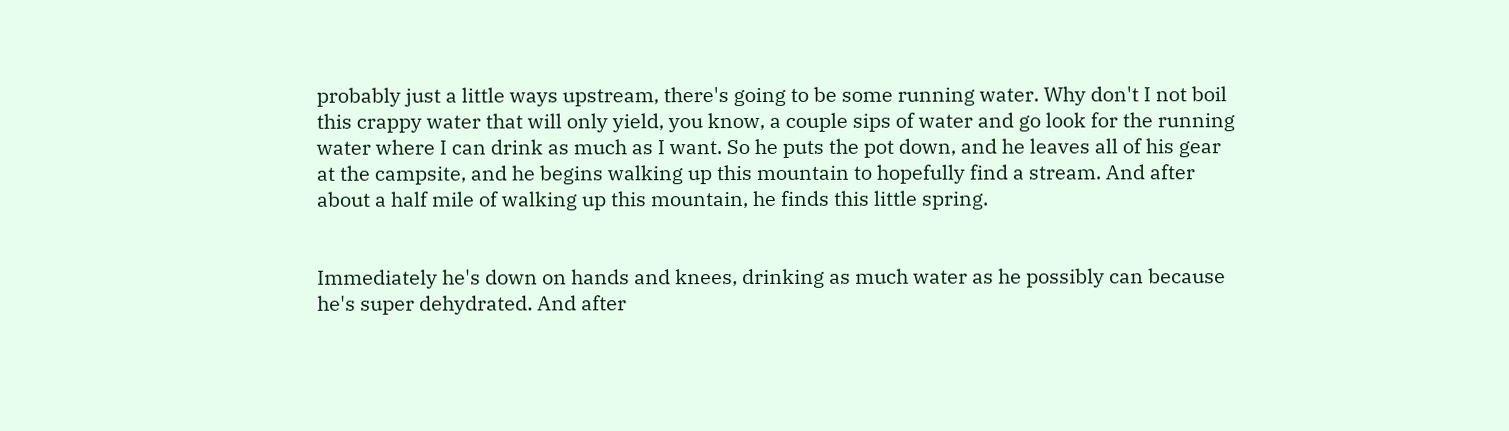probably just a little ways upstream, there's going to be some running water. Why don't I not boil this crappy water that will only yield, you know, a couple sips of water and go look for the running water where I can drink as much as I want. So he puts the pot down, and he leaves all of his gear at the campsite, and he begins walking up this mountain to hopefully find a stream. And after about a half mile of walking up this mountain, he finds this little spring.


Immediately he's down on hands and knees, drinking as much water as he possibly can because he's super dehydrated. And after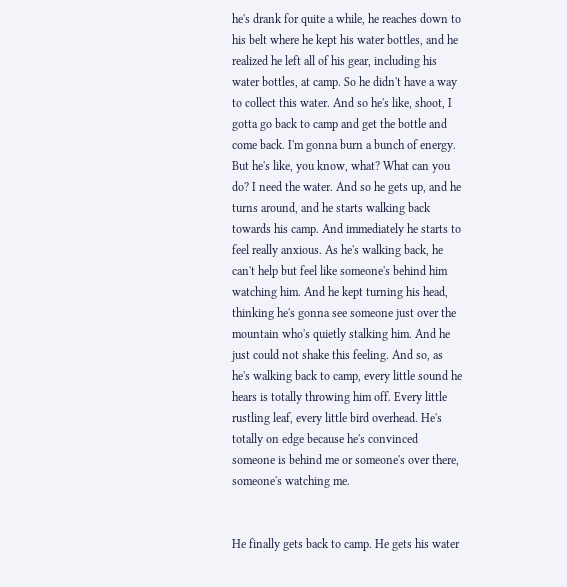he's drank for quite a while, he reaches down to his belt where he kept his water bottles, and he realized he left all of his gear, including his water bottles, at camp. So he didn't have a way to collect this water. And so he's like, shoot, I gotta go back to camp and get the bottle and come back. I'm gonna burn a bunch of energy. But he's like, you know, what? What can you do? I need the water. And so he gets up, and he turns around, and he starts walking back towards his camp. And immediately he starts to feel really anxious. As he's walking back, he can't help but feel like someone's behind him watching him. And he kept turning his head, thinking he's gonna see someone just over the mountain who's quietly stalking him. And he just could not shake this feeling. And so, as he's walking back to camp, every little sound he hears is totally throwing him off. Every little rustling leaf, every little bird overhead. He's totally on edge because he's convinced someone is behind me or someone's over there, someone's watching me.


He finally gets back to camp. He gets his water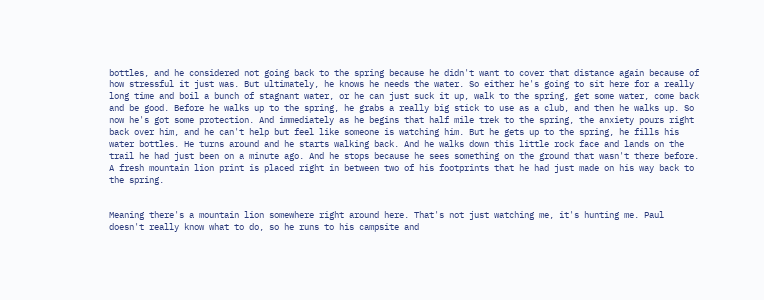bottles, and he considered not going back to the spring because he didn't want to cover that distance again because of how stressful it just was. But ultimately, he knows he needs the water. So either he's going to sit here for a really long time and boil a bunch of stagnant water, or he can just suck it up, walk to the spring, get some water, come back and be good. Before he walks up to the spring, he grabs a really big stick to use as a club, and then he walks up. So now he's got some protection. And immediately as he begins that half mile trek to the spring, the anxiety pours right back over him, and he can't help but feel like someone is watching him. But he gets up to the spring, he fills his water bottles. He turns around and he starts walking back. And he walks down this little rock face and lands on the trail he had just been on a minute ago. And he stops because he sees something on the ground that wasn't there before. A fresh mountain lion print is placed right in between two of his footprints that he had just made on his way back to the spring.


Meaning there's a mountain lion somewhere right around here. That's not just watching me, it's hunting me. Paul doesn't really know what to do, so he runs to his campsite and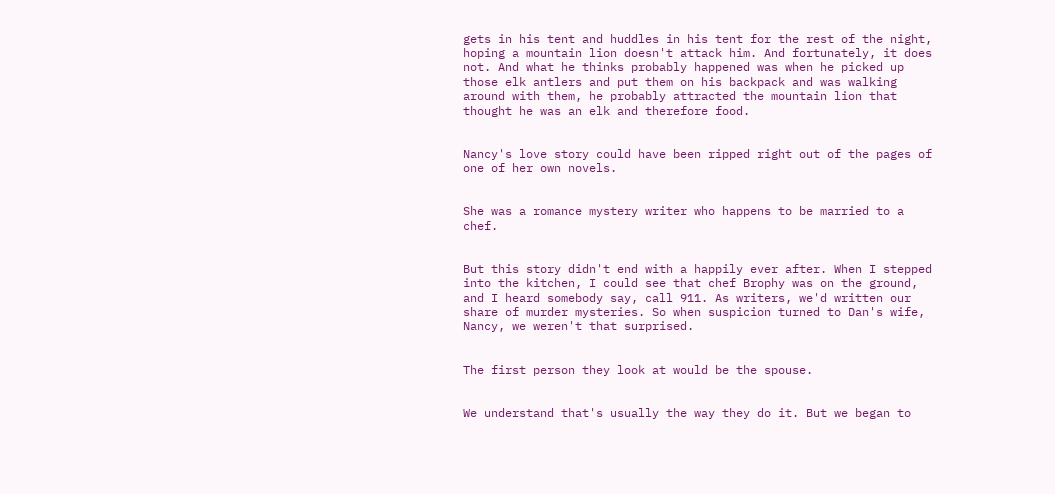gets in his tent and huddles in his tent for the rest of the night, hoping a mountain lion doesn't attack him. And fortunately, it does not. And what he thinks probably happened was when he picked up those elk antlers and put them on his backpack and was walking around with them, he probably attracted the mountain lion that thought he was an elk and therefore food.


Nancy's love story could have been ripped right out of the pages of one of her own novels.


She was a romance mystery writer who happens to be married to a chef.


But this story didn't end with a happily ever after. When I stepped into the kitchen, I could see that chef Brophy was on the ground, and I heard somebody say, call 911. As writers, we'd written our share of murder mysteries. So when suspicion turned to Dan's wife, Nancy, we weren't that surprised.


The first person they look at would be the spouse.


We understand that's usually the way they do it. But we began to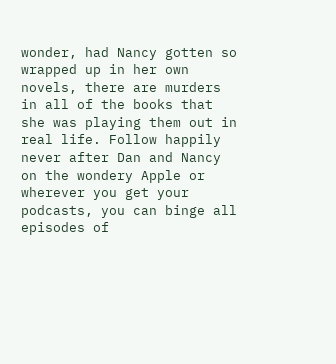wonder, had Nancy gotten so wrapped up in her own novels, there are murders in all of the books that she was playing them out in real life. Follow happily never after Dan and Nancy on the wondery Apple or wherever you get your podcasts, you can binge all episodes of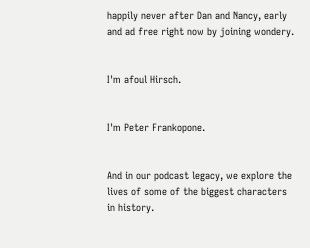happily never after Dan and Nancy, early and ad free right now by joining wondery.


I'm afoul Hirsch.


I'm Peter Frankopone.


And in our podcast legacy, we explore the lives of some of the biggest characters in history.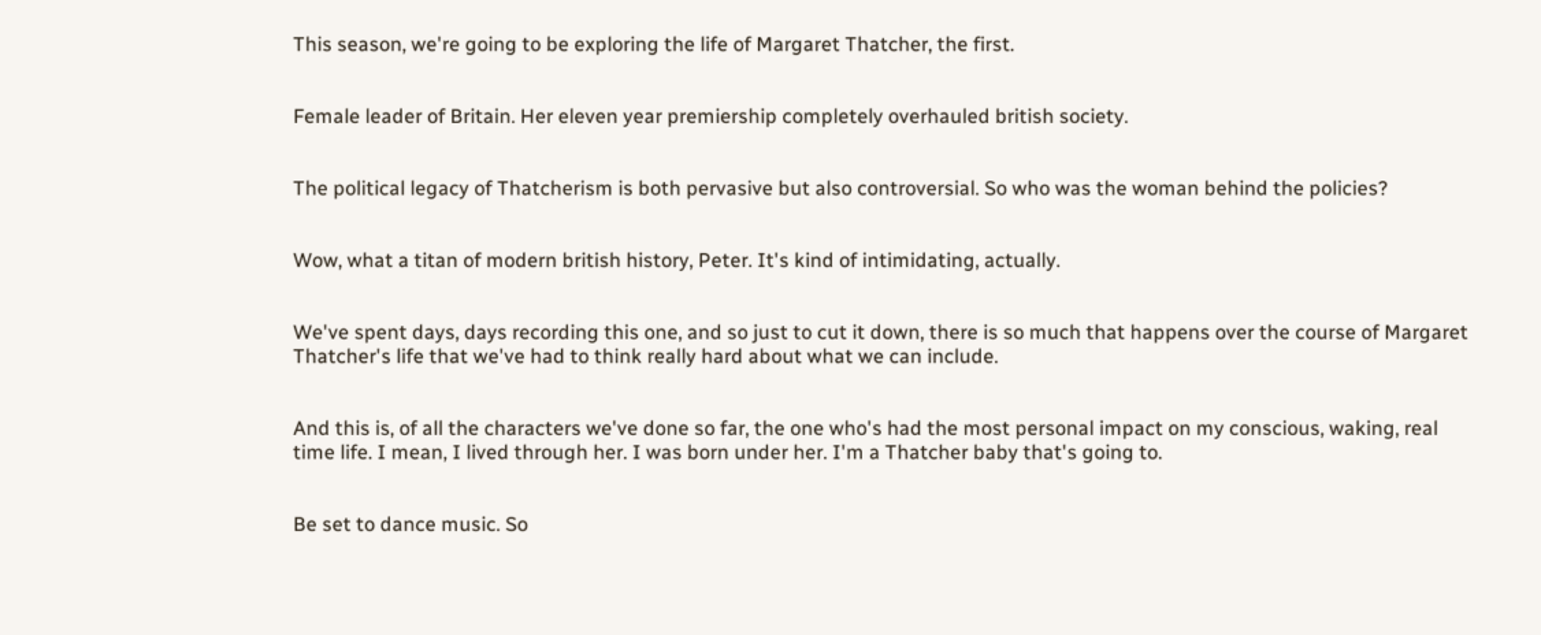This season, we're going to be exploring the life of Margaret Thatcher, the first.


Female leader of Britain. Her eleven year premiership completely overhauled british society.


The political legacy of Thatcherism is both pervasive but also controversial. So who was the woman behind the policies?


Wow, what a titan of modern british history, Peter. It's kind of intimidating, actually.


We've spent days, days recording this one, and so just to cut it down, there is so much that happens over the course of Margaret Thatcher's life that we've had to think really hard about what we can include.


And this is, of all the characters we've done so far, the one who's had the most personal impact on my conscious, waking, real time life. I mean, I lived through her. I was born under her. I'm a Thatcher baby that's going to.


Be set to dance music. So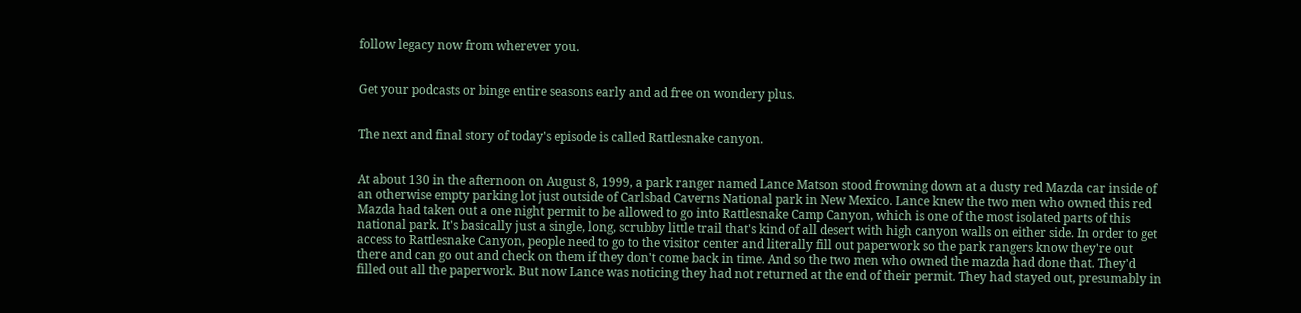follow legacy now from wherever you.


Get your podcasts or binge entire seasons early and ad free on wondery plus.


The next and final story of today's episode is called Rattlesnake canyon.


At about 130 in the afternoon on August 8, 1999, a park ranger named Lance Matson stood frowning down at a dusty red Mazda car inside of an otherwise empty parking lot just outside of Carlsbad Caverns National park in New Mexico. Lance knew the two men who owned this red Mazda had taken out a one night permit to be allowed to go into Rattlesnake Camp Canyon, which is one of the most isolated parts of this national park. It's basically just a single, long, scrubby little trail that's kind of all desert with high canyon walls on either side. In order to get access to Rattlesnake Canyon, people need to go to the visitor center and literally fill out paperwork so the park rangers know they're out there and can go out and check on them if they don't come back in time. And so the two men who owned the mazda had done that. They'd filled out all the paperwork. But now Lance was noticing they had not returned at the end of their permit. They had stayed out, presumably in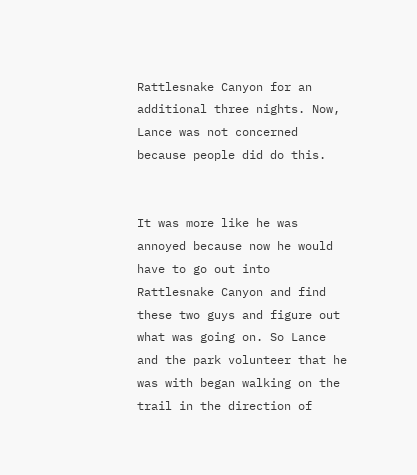Rattlesnake Canyon for an additional three nights. Now, Lance was not concerned because people did do this.


It was more like he was annoyed because now he would have to go out into Rattlesnake Canyon and find these two guys and figure out what was going on. So Lance and the park volunteer that he was with began walking on the trail in the direction of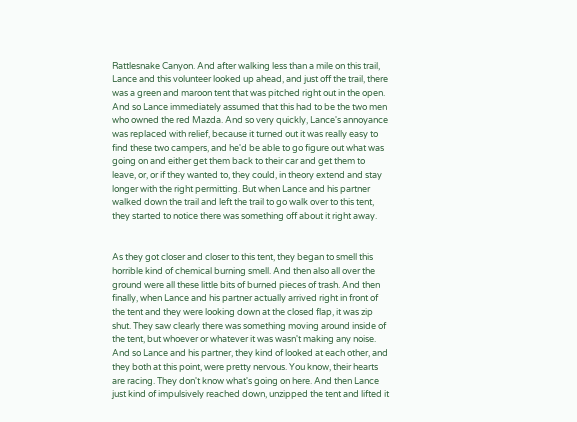Rattlesnake Canyon. And after walking less than a mile on this trail, Lance and this volunteer looked up ahead, and just off the trail, there was a green and maroon tent that was pitched right out in the open. And so Lance immediately assumed that this had to be the two men who owned the red Mazda. And so very quickly, Lance's annoyance was replaced with relief, because it turned out it was really easy to find these two campers, and he'd be able to go figure out what was going on and either get them back to their car and get them to leave, or, or if they wanted to, they could, in theory extend and stay longer with the right permitting. But when Lance and his partner walked down the trail and left the trail to go walk over to this tent, they started to notice there was something off about it right away.


As they got closer and closer to this tent, they began to smell this horrible kind of chemical burning smell. And then also all over the ground were all these little bits of burned pieces of trash. And then finally, when Lance and his partner actually arrived right in front of the tent and they were looking down at the closed flap, it was zip shut. They saw clearly there was something moving around inside of the tent, but whoever or whatever it was wasn't making any noise. And so Lance and his partner, they kind of looked at each other, and they both at this point, were pretty nervous. You know, their hearts are racing. They don't know what's going on here. And then Lance just kind of impulsively reached down, unzipped the tent and lifted it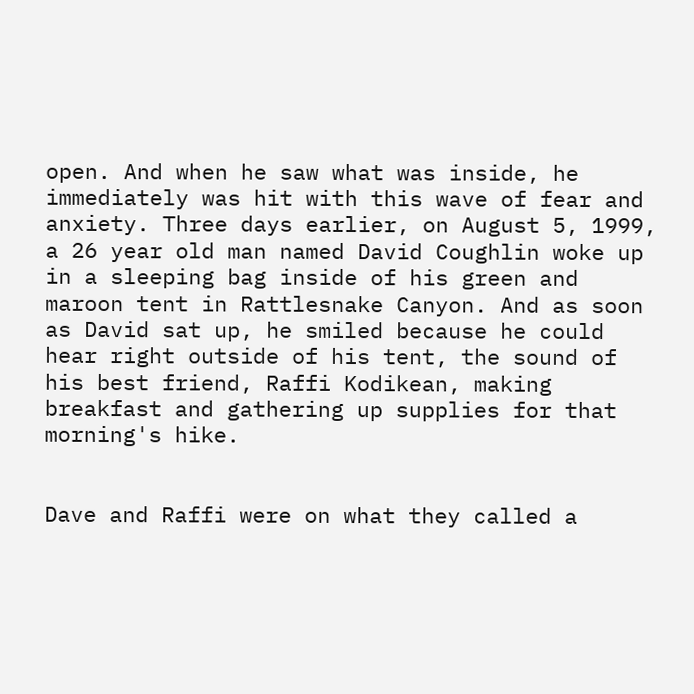open. And when he saw what was inside, he immediately was hit with this wave of fear and anxiety. Three days earlier, on August 5, 1999, a 26 year old man named David Coughlin woke up in a sleeping bag inside of his green and maroon tent in Rattlesnake Canyon. And as soon as David sat up, he smiled because he could hear right outside of his tent, the sound of his best friend, Raffi Kodikean, making breakfast and gathering up supplies for that morning's hike.


Dave and Raffi were on what they called a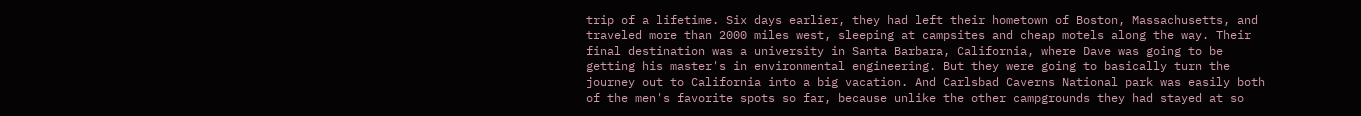trip of a lifetime. Six days earlier, they had left their hometown of Boston, Massachusetts, and traveled more than 2000 miles west, sleeping at campsites and cheap motels along the way. Their final destination was a university in Santa Barbara, California, where Dave was going to be getting his master's in environmental engineering. But they were going to basically turn the journey out to California into a big vacation. And Carlsbad Caverns National park was easily both of the men's favorite spots so far, because unlike the other campgrounds they had stayed at so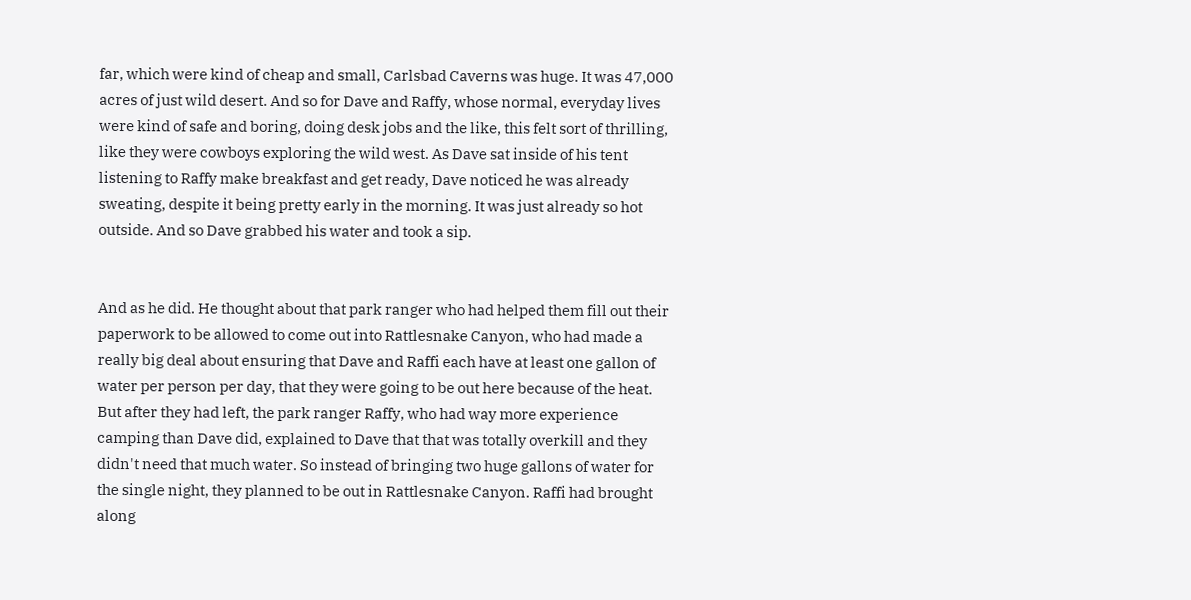far, which were kind of cheap and small, Carlsbad Caverns was huge. It was 47,000 acres of just wild desert. And so for Dave and Raffy, whose normal, everyday lives were kind of safe and boring, doing desk jobs and the like, this felt sort of thrilling, like they were cowboys exploring the wild west. As Dave sat inside of his tent listening to Raffy make breakfast and get ready, Dave noticed he was already sweating, despite it being pretty early in the morning. It was just already so hot outside. And so Dave grabbed his water and took a sip.


And as he did. He thought about that park ranger who had helped them fill out their paperwork to be allowed to come out into Rattlesnake Canyon, who had made a really big deal about ensuring that Dave and Raffi each have at least one gallon of water per person per day, that they were going to be out here because of the heat. But after they had left, the park ranger Raffy, who had way more experience camping than Dave did, explained to Dave that that was totally overkill and they didn't need that much water. So instead of bringing two huge gallons of water for the single night, they planned to be out in Rattlesnake Canyon. Raffi had brought along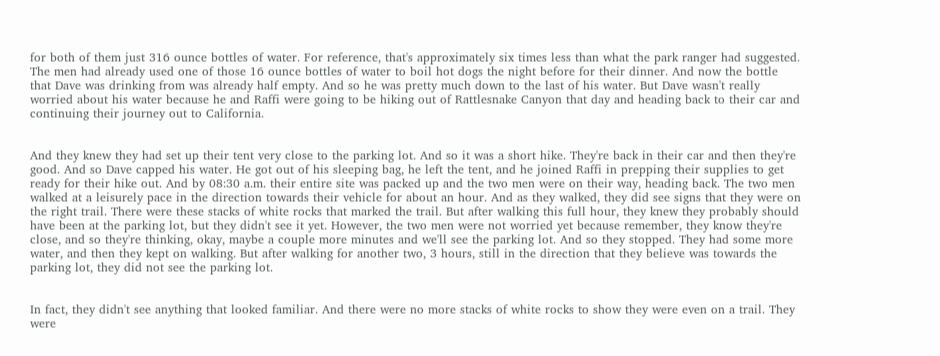for both of them just 316 ounce bottles of water. For reference, that's approximately six times less than what the park ranger had suggested. The men had already used one of those 16 ounce bottles of water to boil hot dogs the night before for their dinner. And now the bottle that Dave was drinking from was already half empty. And so he was pretty much down to the last of his water. But Dave wasn't really worried about his water because he and Raffi were going to be hiking out of Rattlesnake Canyon that day and heading back to their car and continuing their journey out to California.


And they knew they had set up their tent very close to the parking lot. And so it was a short hike. They're back in their car and then they're good. And so Dave capped his water. He got out of his sleeping bag, he left the tent, and he joined Raffi in prepping their supplies to get ready for their hike out. And by 08:30 a.m. their entire site was packed up and the two men were on their way, heading back. The two men walked at a leisurely pace in the direction towards their vehicle for about an hour. And as they walked, they did see signs that they were on the right trail. There were these stacks of white rocks that marked the trail. But after walking this full hour, they knew they probably should have been at the parking lot, but they didn't see it yet. However, the two men were not worried yet because remember, they know they're close, and so they're thinking, okay, maybe a couple more minutes and we'll see the parking lot. And so they stopped. They had some more water, and then they kept on walking. But after walking for another two, 3 hours, still in the direction that they believe was towards the parking lot, they did not see the parking lot.


In fact, they didn't see anything that looked familiar. And there were no more stacks of white rocks to show they were even on a trail. They were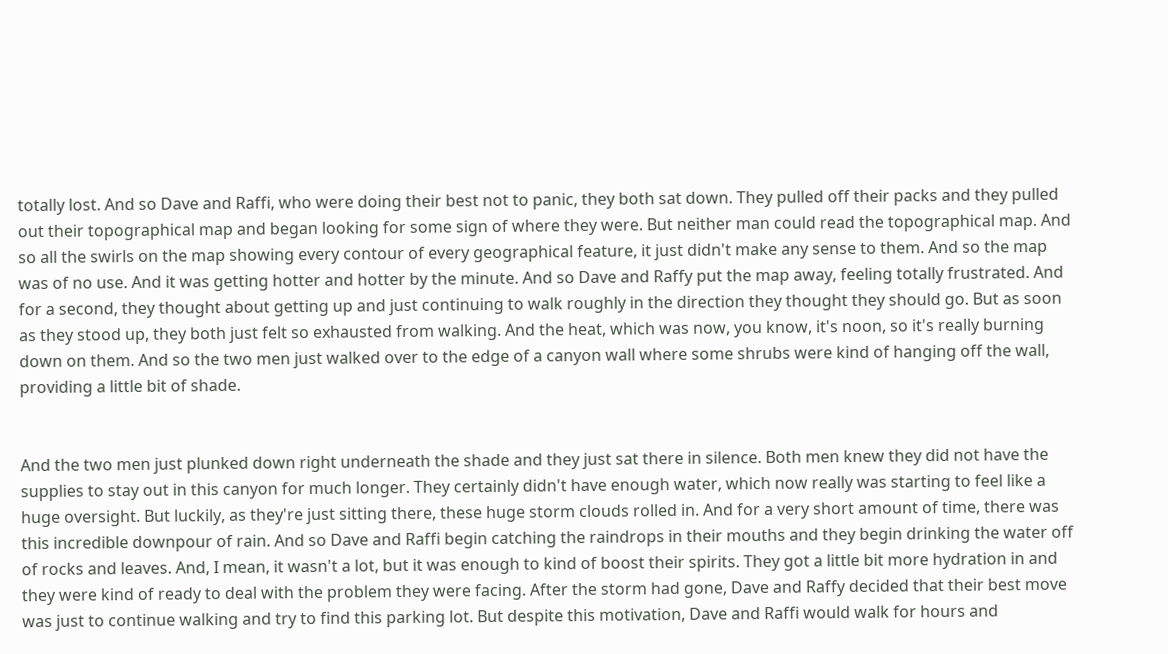totally lost. And so Dave and Raffi, who were doing their best not to panic, they both sat down. They pulled off their packs and they pulled out their topographical map and began looking for some sign of where they were. But neither man could read the topographical map. And so all the swirls on the map showing every contour of every geographical feature, it just didn't make any sense to them. And so the map was of no use. And it was getting hotter and hotter by the minute. And so Dave and Raffy put the map away, feeling totally frustrated. And for a second, they thought about getting up and just continuing to walk roughly in the direction they thought they should go. But as soon as they stood up, they both just felt so exhausted from walking. And the heat, which was now, you know, it's noon, so it's really burning down on them. And so the two men just walked over to the edge of a canyon wall where some shrubs were kind of hanging off the wall, providing a little bit of shade.


And the two men just plunked down right underneath the shade and they just sat there in silence. Both men knew they did not have the supplies to stay out in this canyon for much longer. They certainly didn't have enough water, which now really was starting to feel like a huge oversight. But luckily, as they're just sitting there, these huge storm clouds rolled in. And for a very short amount of time, there was this incredible downpour of rain. And so Dave and Raffi begin catching the raindrops in their mouths and they begin drinking the water off of rocks and leaves. And, I mean, it wasn't a lot, but it was enough to kind of boost their spirits. They got a little bit more hydration in and they were kind of ready to deal with the problem they were facing. After the storm had gone, Dave and Raffy decided that their best move was just to continue walking and try to find this parking lot. But despite this motivation, Dave and Raffi would walk for hours and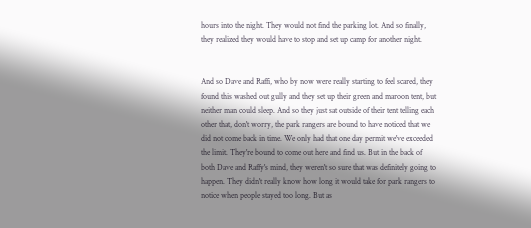hours into the night. They would not find the parking lot. And so finally, they realized they would have to stop and set up camp for another night.


And so Dave and Raffi, who by now were really starting to feel scared, they found this washed out gully and they set up their green and maroon tent, but neither man could sleep. And so they just sat outside of their tent telling each other that, don't worry, the park rangers are bound to have noticed that we did not come back in time. We only had that one day permit we've exceeded the limit. They're bound to come out here and find us. But in the back of both Dave and Raffy's mind, they weren't so sure that was definitely going to happen. They didn't really know how long it would take for park rangers to notice when people stayed too long. But as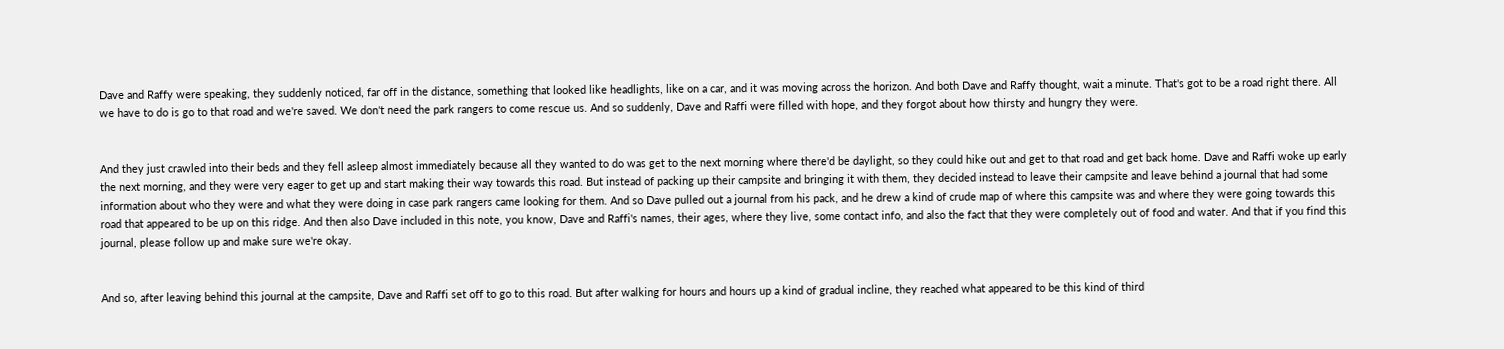Dave and Raffy were speaking, they suddenly noticed, far off in the distance, something that looked like headlights, like on a car, and it was moving across the horizon. And both Dave and Raffy thought, wait a minute. That's got to be a road right there. All we have to do is go to that road and we're saved. We don't need the park rangers to come rescue us. And so suddenly, Dave and Raffi were filled with hope, and they forgot about how thirsty and hungry they were.


And they just crawled into their beds and they fell asleep almost immediately because all they wanted to do was get to the next morning where there'd be daylight, so they could hike out and get to that road and get back home. Dave and Raffi woke up early the next morning, and they were very eager to get up and start making their way towards this road. But instead of packing up their campsite and bringing it with them, they decided instead to leave their campsite and leave behind a journal that had some information about who they were and what they were doing in case park rangers came looking for them. And so Dave pulled out a journal from his pack, and he drew a kind of crude map of where this campsite was and where they were going towards this road that appeared to be up on this ridge. And then also Dave included in this note, you know, Dave and Raffi's names, their ages, where they live, some contact info, and also the fact that they were completely out of food and water. And that if you find this journal, please follow up and make sure we're okay.


And so, after leaving behind this journal at the campsite, Dave and Raffi set off to go to this road. But after walking for hours and hours up a kind of gradual incline, they reached what appeared to be this kind of third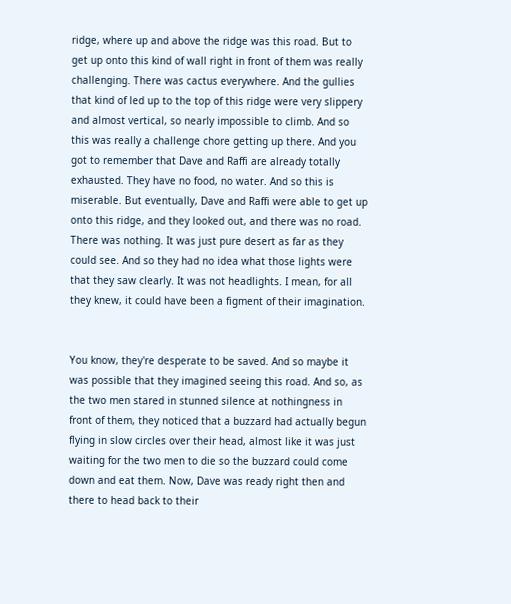ridge, where up and above the ridge was this road. But to get up onto this kind of wall right in front of them was really challenging. There was cactus everywhere. And the gullies that kind of led up to the top of this ridge were very slippery and almost vertical, so nearly impossible to climb. And so this was really a challenge chore getting up there. And you got to remember that Dave and Raffi are already totally exhausted. They have no food, no water. And so this is miserable. But eventually, Dave and Raffi were able to get up onto this ridge, and they looked out, and there was no road. There was nothing. It was just pure desert as far as they could see. And so they had no idea what those lights were that they saw clearly. It was not headlights. I mean, for all they knew, it could have been a figment of their imagination.


You know, they're desperate to be saved. And so maybe it was possible that they imagined seeing this road. And so, as the two men stared in stunned silence at nothingness in front of them, they noticed that a buzzard had actually begun flying in slow circles over their head, almost like it was just waiting for the two men to die so the buzzard could come down and eat them. Now, Dave was ready right then and there to head back to their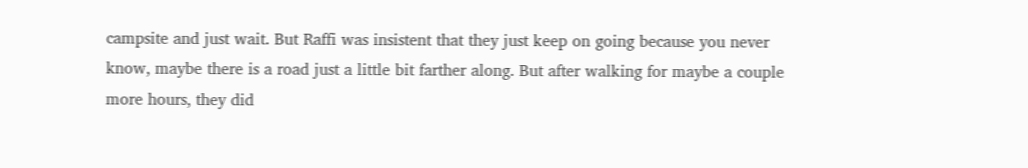campsite and just wait. But Raffi was insistent that they just keep on going because you never know, maybe there is a road just a little bit farther along. But after walking for maybe a couple more hours, they did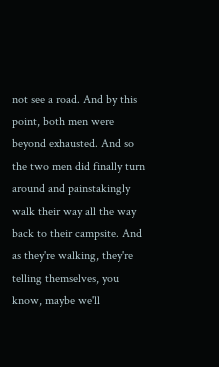not see a road. And by this point, both men were beyond exhausted. And so the two men did finally turn around and painstakingly walk their way all the way back to their campsite. And as they're walking, they're telling themselves, you know, maybe we'll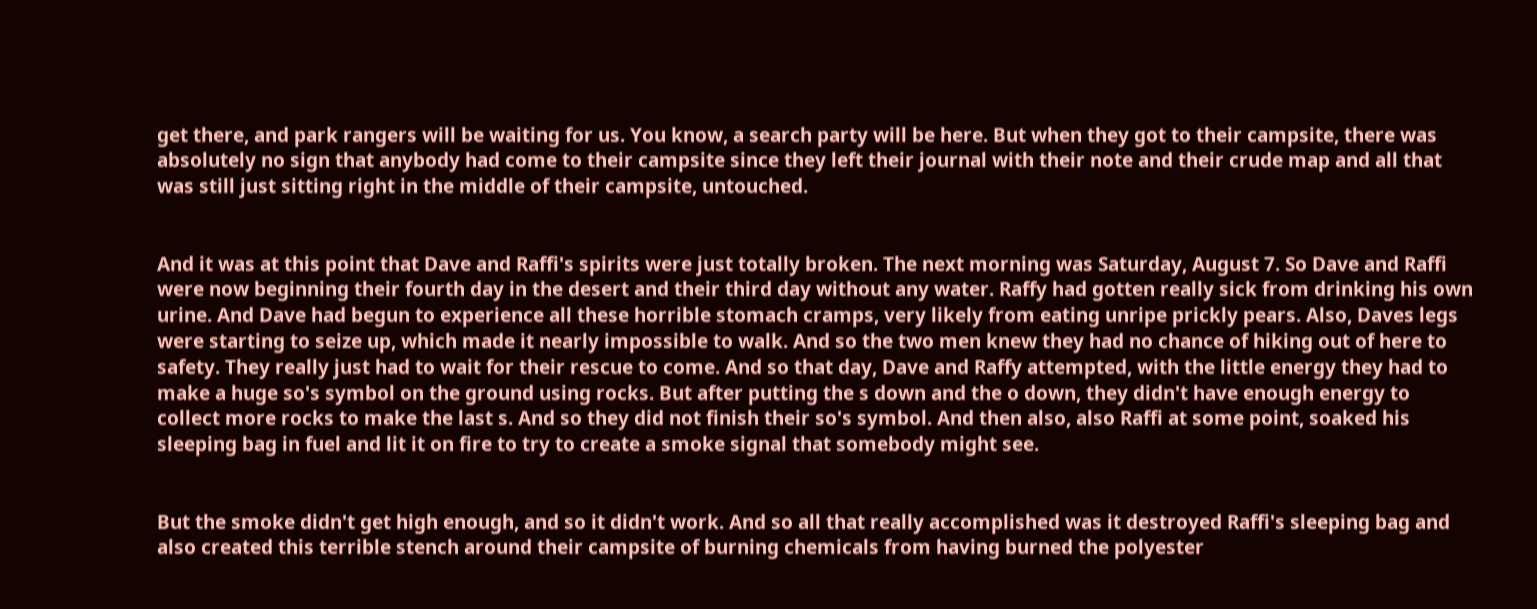get there, and park rangers will be waiting for us. You know, a search party will be here. But when they got to their campsite, there was absolutely no sign that anybody had come to their campsite since they left their journal with their note and their crude map and all that was still just sitting right in the middle of their campsite, untouched.


And it was at this point that Dave and Raffi's spirits were just totally broken. The next morning was Saturday, August 7. So Dave and Raffi were now beginning their fourth day in the desert and their third day without any water. Raffy had gotten really sick from drinking his own urine. And Dave had begun to experience all these horrible stomach cramps, very likely from eating unripe prickly pears. Also, Daves legs were starting to seize up, which made it nearly impossible to walk. And so the two men knew they had no chance of hiking out of here to safety. They really just had to wait for their rescue to come. And so that day, Dave and Raffy attempted, with the little energy they had to make a huge so's symbol on the ground using rocks. But after putting the s down and the o down, they didn't have enough energy to collect more rocks to make the last s. And so they did not finish their so's symbol. And then also, also Raffi at some point, soaked his sleeping bag in fuel and lit it on fire to try to create a smoke signal that somebody might see.


But the smoke didn't get high enough, and so it didn't work. And so all that really accomplished was it destroyed Raffi's sleeping bag and also created this terrible stench around their campsite of burning chemicals from having burned the polyester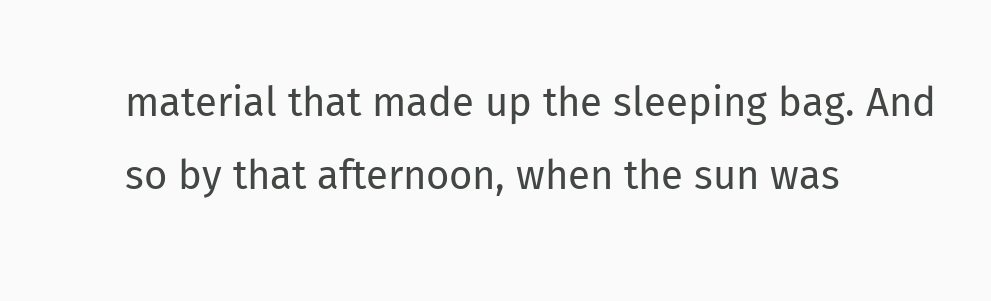material that made up the sleeping bag. And so by that afternoon, when the sun was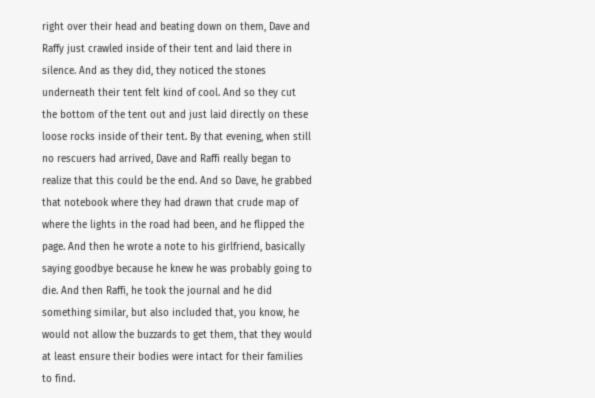right over their head and beating down on them, Dave and Raffy just crawled inside of their tent and laid there in silence. And as they did, they noticed the stones underneath their tent felt kind of cool. And so they cut the bottom of the tent out and just laid directly on these loose rocks inside of their tent. By that evening, when still no rescuers had arrived, Dave and Raffi really began to realize that this could be the end. And so Dave, he grabbed that notebook where they had drawn that crude map of where the lights in the road had been, and he flipped the page. And then he wrote a note to his girlfriend, basically saying goodbye because he knew he was probably going to die. And then Raffi, he took the journal and he did something similar, but also included that, you know, he would not allow the buzzards to get them, that they would at least ensure their bodies were intact for their families to find.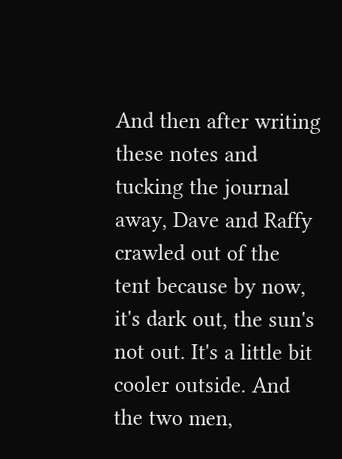And then after writing these notes and tucking the journal away, Dave and Raffy crawled out of the tent because by now, it's dark out, the sun's not out. It's a little bit cooler outside. And the two men,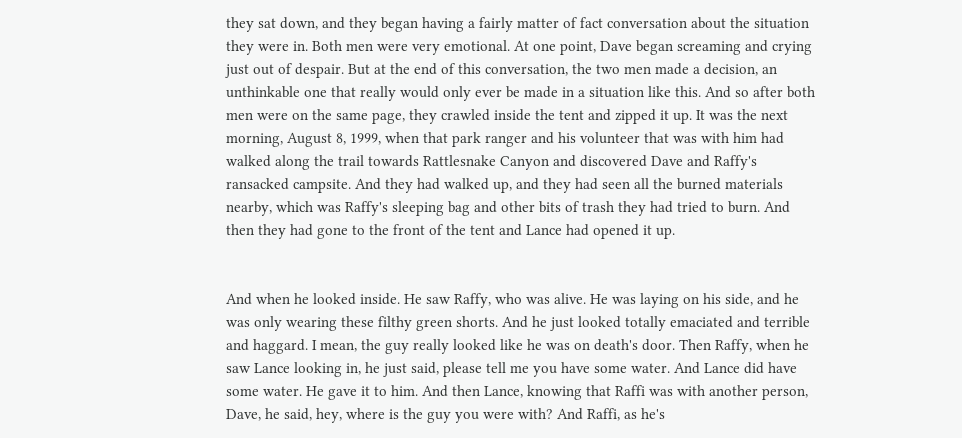they sat down, and they began having a fairly matter of fact conversation about the situation they were in. Both men were very emotional. At one point, Dave began screaming and crying just out of despair. But at the end of this conversation, the two men made a decision, an unthinkable one that really would only ever be made in a situation like this. And so after both men were on the same page, they crawled inside the tent and zipped it up. It was the next morning, August 8, 1999, when that park ranger and his volunteer that was with him had walked along the trail towards Rattlesnake Canyon and discovered Dave and Raffy's ransacked campsite. And they had walked up, and they had seen all the burned materials nearby, which was Raffy's sleeping bag and other bits of trash they had tried to burn. And then they had gone to the front of the tent and Lance had opened it up.


And when he looked inside. He saw Raffy, who was alive. He was laying on his side, and he was only wearing these filthy green shorts. And he just looked totally emaciated and terrible and haggard. I mean, the guy really looked like he was on death's door. Then Raffy, when he saw Lance looking in, he just said, please tell me you have some water. And Lance did have some water. He gave it to him. And then Lance, knowing that Raffi was with another person, Dave, he said, hey, where is the guy you were with? And Raffi, as he's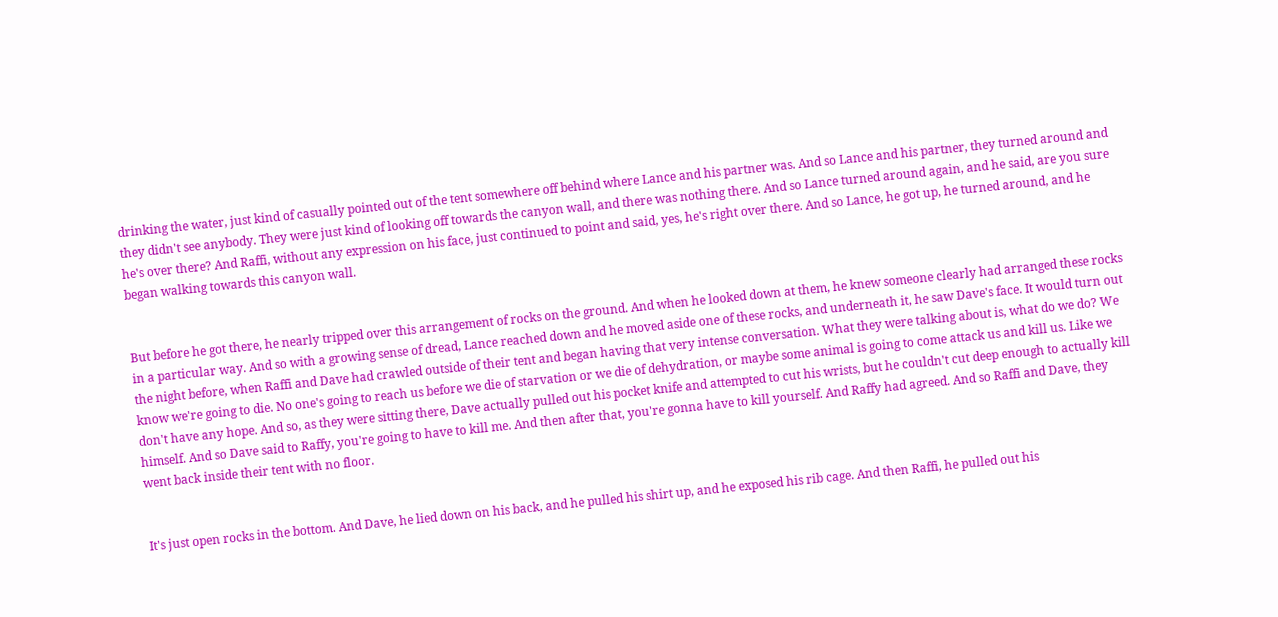drinking the water, just kind of casually pointed out of the tent somewhere off behind where Lance and his partner was. And so Lance and his partner, they turned around and they didn't see anybody. They were just kind of looking off towards the canyon wall, and there was nothing there. And so Lance turned around again, and he said, are you sure he's over there? And Raffi, without any expression on his face, just continued to point and said, yes, he's right over there. And so Lance, he got up, he turned around, and he began walking towards this canyon wall.


But before he got there, he nearly tripped over this arrangement of rocks on the ground. And when he looked down at them, he knew someone clearly had arranged these rocks in a particular way. And so with a growing sense of dread, Lance reached down and he moved aside one of these rocks, and underneath it, he saw Dave's face. It would turn out the night before, when Raffi and Dave had crawled outside of their tent and began having that very intense conversation. What they were talking about is, what do we do? We know we're going to die. No one's going to reach us before we die of starvation or we die of dehydration, or maybe some animal is going to come attack us and kill us. Like we don't have any hope. And so, as they were sitting there, Dave actually pulled out his pocket knife and attempted to cut his wrists, but he couldn't cut deep enough to actually kill himself. And so Dave said to Raffy, you're going to have to kill me. And then after that, you're gonna have to kill yourself. And Raffy had agreed. And so Raffi and Dave, they went back inside their tent with no floor.


It's just open rocks in the bottom. And Dave, he lied down on his back, and he pulled his shirt up, and he exposed his rib cage. And then Raffi, he pulled out his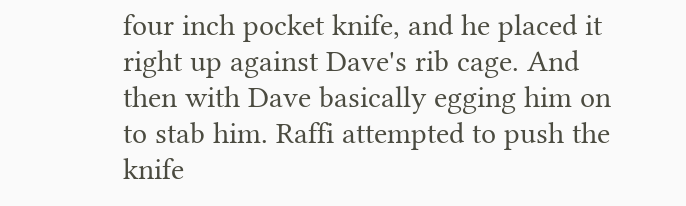four inch pocket knife, and he placed it right up against Dave's rib cage. And then with Dave basically egging him on to stab him. Raffi attempted to push the knife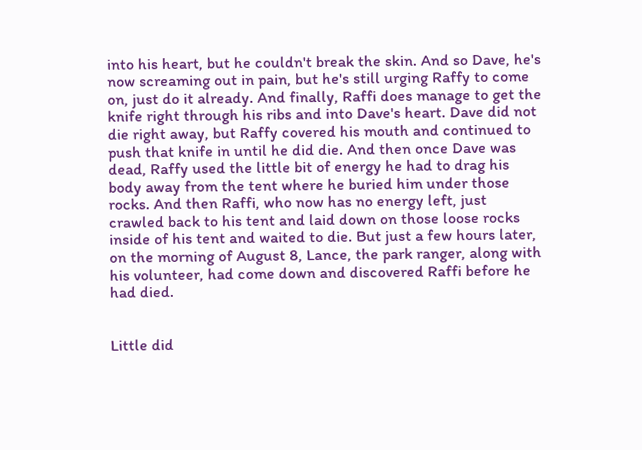into his heart, but he couldn't break the skin. And so Dave, he's now screaming out in pain, but he's still urging Raffy to come on, just do it already. And finally, Raffi does manage to get the knife right through his ribs and into Dave's heart. Dave did not die right away, but Raffy covered his mouth and continued to push that knife in until he did die. And then once Dave was dead, Raffy used the little bit of energy he had to drag his body away from the tent where he buried him under those rocks. And then Raffi, who now has no energy left, just crawled back to his tent and laid down on those loose rocks inside of his tent and waited to die. But just a few hours later, on the morning of August 8, Lance, the park ranger, along with his volunteer, had come down and discovered Raffi before he had died.


Little did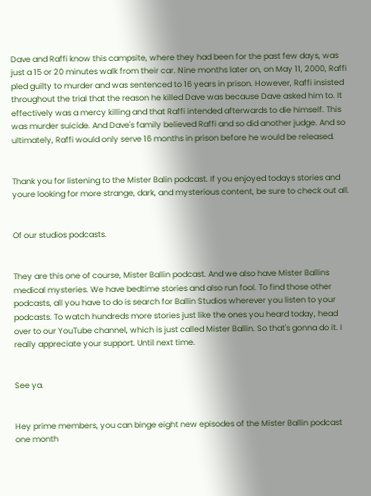Dave and Raffi know this campsite, where they had been for the past few days, was just a 15 or 20 minutes walk from their car. Nine months later on, on May 11, 2000, Raffi pled guilty to murder and was sentenced to 16 years in prison. However, Raffi insisted throughout the trial that the reason he killed Dave was because Dave asked him to. It effectively was a mercy killing and that Raffi intended afterwards to die himself. This was murder suicide. And Dave's family believed Raffi and so did another judge. And so ultimately, Raffi would only serve 16 months in prison before he would be released.


Thank you for listening to the Mister Balin podcast. If you enjoyed todays stories and youre looking for more strange, dark, and mysterious content, be sure to check out all.


Of our studios podcasts.


They are this one of course, Mister Ballin podcast. And we also have Mister Ballins medical mysteries. We have bedtime stories and also run fool. To find those other podcasts, all you have to do is search for Ballin Studios wherever you listen to your podcasts. To watch hundreds more stories just like the ones you heard today, head over to our YouTube channel, which is just called Mister Ballin. So that's gonna do it. I really appreciate your support. Until next time.


See ya.


Hey prime members, you can binge eight new episodes of the Mister Ballin podcast one month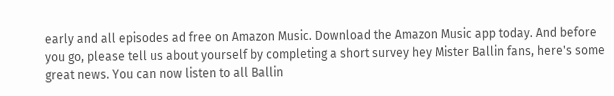early and all episodes ad free on Amazon Music. Download the Amazon Music app today. And before you go, please tell us about yourself by completing a short survey hey Mister Ballin fans, here's some great news. You can now listen to all Ballin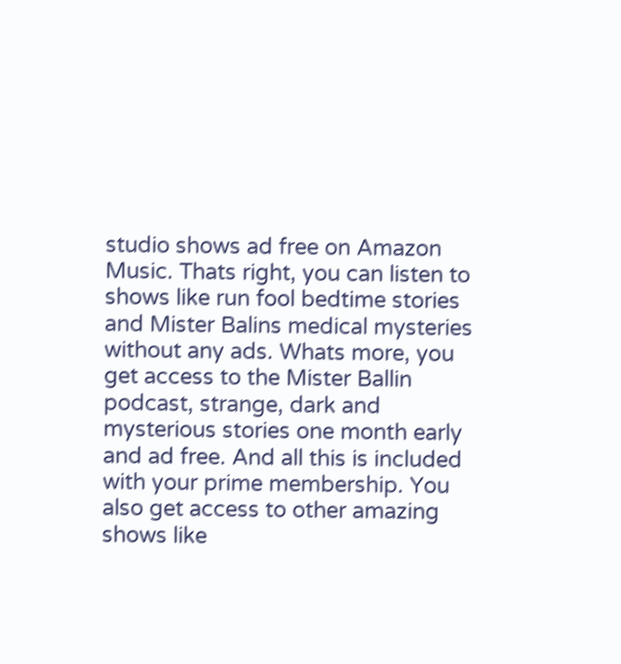studio shows ad free on Amazon Music. Thats right, you can listen to shows like run fool bedtime stories and Mister Balins medical mysteries without any ads. Whats more, you get access to the Mister Ballin podcast, strange, dark and mysterious stories one month early and ad free. And all this is included with your prime membership. You also get access to other amazing shows like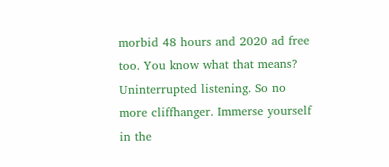morbid 48 hours and 2020 ad free too. You know what that means? Uninterrupted listening. So no more cliffhanger. Immerse yourself in the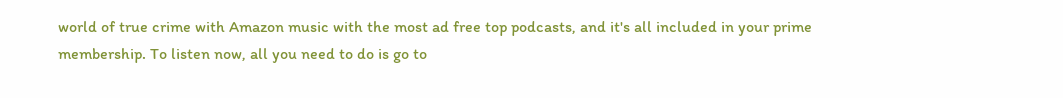world of true crime with Amazon music with the most ad free top podcasts, and it's all included in your prime membership. To listen now, all you need to do is go to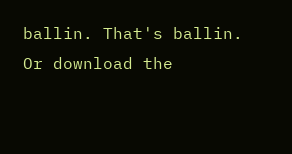ballin. That's ballin. Or download the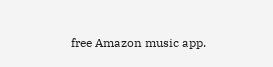free Amazon music app.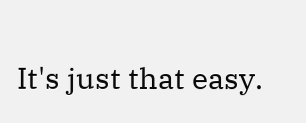It's just that easy.